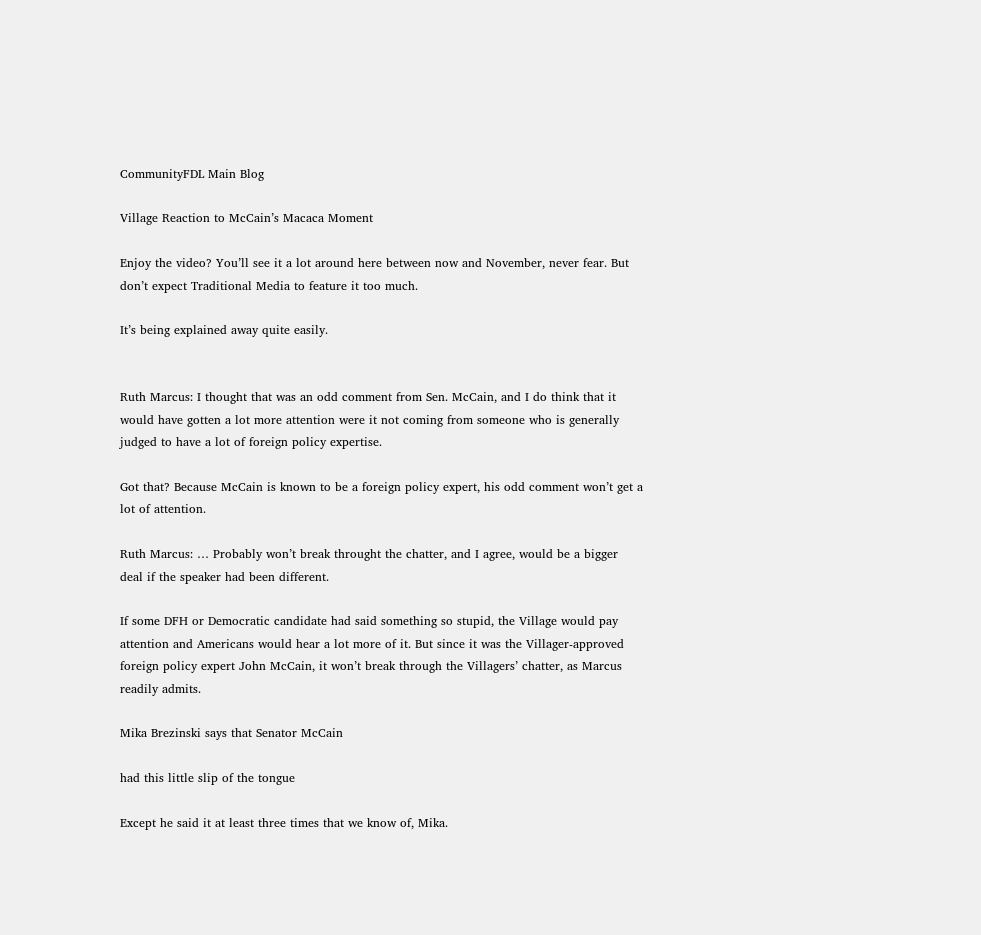CommunityFDL Main Blog

Village Reaction to McCain’s Macaca Moment

Enjoy the video? You’ll see it a lot around here between now and November, never fear. But don’t expect Traditional Media to feature it too much.

It’s being explained away quite easily.


Ruth Marcus: I thought that was an odd comment from Sen. McCain, and I do think that it would have gotten a lot more attention were it not coming from someone who is generally judged to have a lot of foreign policy expertise.

Got that? Because McCain is known to be a foreign policy expert, his odd comment won’t get a lot of attention.

Ruth Marcus: … Probably won’t break throught the chatter, and I agree, would be a bigger deal if the speaker had been different.

If some DFH or Democratic candidate had said something so stupid, the Village would pay attention and Americans would hear a lot more of it. But since it was the Villager-approved foreign policy expert John McCain, it won’t break through the Villagers’ chatter, as Marcus readily admits.

Mika Brezinski says that Senator McCain

had this little slip of the tongue

Except he said it at least three times that we know of, Mika.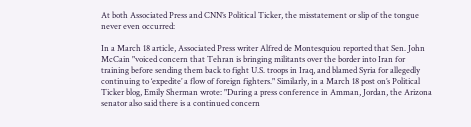At both Associated Press and CNN’s Political Ticker, the misstatement or slip of the tongue never even occurred:

In a March 18 article, Associated Press writer Alfred de Montesquiou reported that Sen. John McCain "voiced concern that Tehran is bringing militants over the border into Iran for training before sending them back to fight U.S. troops in Iraq, and blamed Syria for allegedly continuing to ‘expedite’ a flow of foreign fighters." Similarly, in a March 18 post on’s Political Ticker blog, Emily Sherman wrote: "During a press conference in Amman, Jordan, the Arizona senator also said there is a continued concern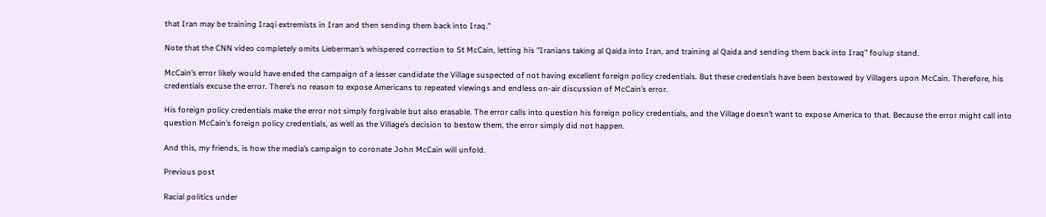that Iran may be training Iraqi extremists in Iran and then sending them back into Iraq."

Note that the CNN video completely omits Lieberman’s whispered correction to St McCain, letting his "Iranians taking al Qaida into Iran, and training al Qaida and sending them back into Iraq" foulup stand.

McCain’s error likely would have ended the campaign of a lesser candidate the Village suspected of not having excellent foreign policy credentials. But these credentials have been bestowed by Villagers upon McCain. Therefore, his credentials excuse the error. There’s no reason to expose Americans to repeated viewings and endless on-air discussion of McCain’s error.

His foreign policy credentials make the error not simply forgivable but also erasable. The error calls into question his foreign policy credentials, and the Village doesn’t want to expose America to that. Because the error might call into question McCain’s foreign policy credentials, as well as the Village’s decision to bestow them, the error simply did not happen.

And this, my friends, is how the media’s campaign to coronate John McCain will unfold.

Previous post

Racial politics under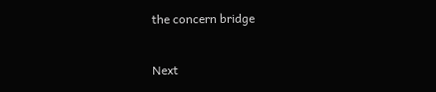the concern bridge

Next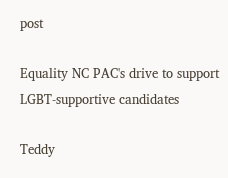post

Equality NC PAC's drive to support LGBT-supportive candidates

Teddy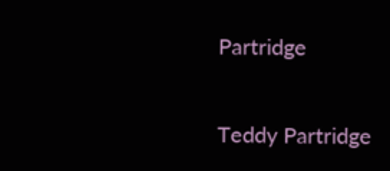Partridge

Teddy Partridge